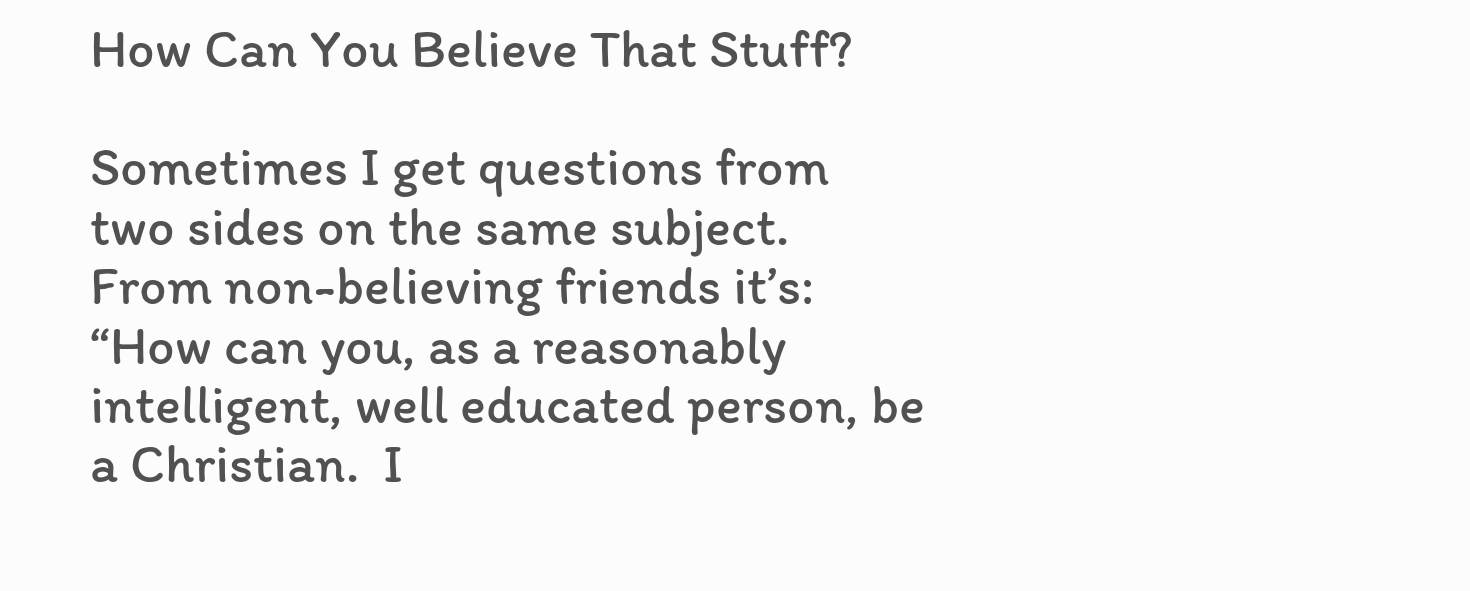How Can You Believe That Stuff?

Sometimes I get questions from two sides on the same subject.  From non-believing friends it’s: “How can you, as a reasonably intelligent, well educated person, be a Christian.  I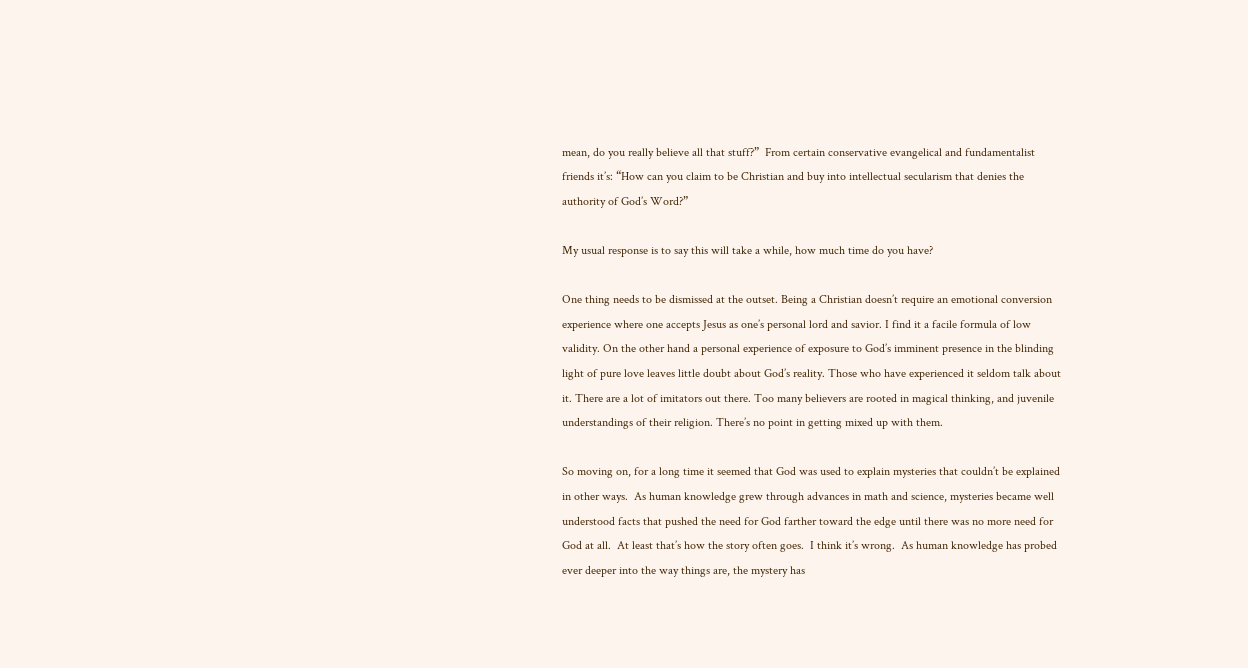mean, do you really believe all that stuff?”  From certain conservative evangelical and fundamentalist friends it’s: “How can you claim to be Christian and buy into intellectual secularism that denies the authority of God’s Word?”

My usual response is to say this will take a while, how much time do you have?

One thing needs to be dismissed at the outset. Being a Christian doesn’t require an emotional conversion experience where one accepts Jesus as one’s personal lord and savior. I find it a facile formula of low validity. On the other hand a personal experience of exposure to God’s imminent presence in the blinding light of pure love leaves little doubt about God’s reality. Those who have experienced it seldom talk about it. There are a lot of imitators out there. Too many believers are rooted in magical thinking, and juvenile understandings of their religion. There’s no point in getting mixed up with them.

So moving on, for a long time it seemed that God was used to explain mysteries that couldn’t be explained in other ways.  As human knowledge grew through advances in math and science, mysteries became well understood facts that pushed the need for God farther toward the edge until there was no more need for God at all.  At least that’s how the story often goes.  I think it’s wrong.  As human knowledge has probed ever deeper into the way things are, the mystery has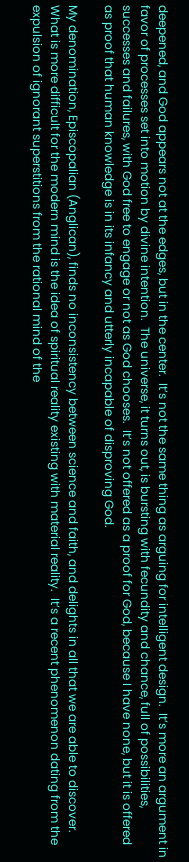deepened, and God appears not at the edges, but in the center.  It’s not the same thing as arguing for intelligent design.  It’s more an argument in favor of processes set into motion by divine intention.  The universe, it turns out, is bursting with fecundity and chance, full of possibilities, successes and failures, with God free to engage or not as God chooses.  It’s not offered as a proof for God, because I have none, but it is offered as proof that human knowledge is in its infancy and utterly incapable of disproving God.

My denomination, Episcopalian (Anglican), finds no inconsistency between science and faith, and delights in all that we are able to discover.  What is more difficult for the modern mind is the idea of spiritual reality existing with material reality.  It’s a recent phenomenon dating from the expulsion of ignorant superstitions from the rational mind of the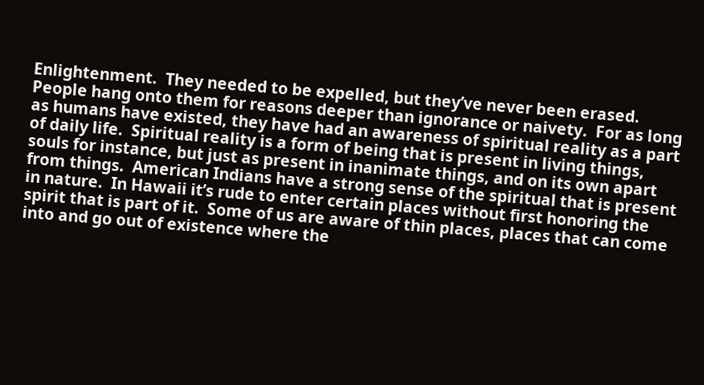Enlightenment.  They needed to be expelled, but they’ve never been erased.  People hang onto them for reasons deeper than ignorance or naivety.  For as long as humans have existed, they have had an awareness of spiritual reality as a part of daily life.  Spiritual reality is a form of being that is present in living things, souls for instance, but just as present in inanimate things, and on its own apart from things.  American Indians have a strong sense of the spiritual that is present in nature.  In Hawaii it’s rude to enter certain places without first honoring the spirit that is part of it.  Some of us are aware of thin places, places that can come into and go out of existence where the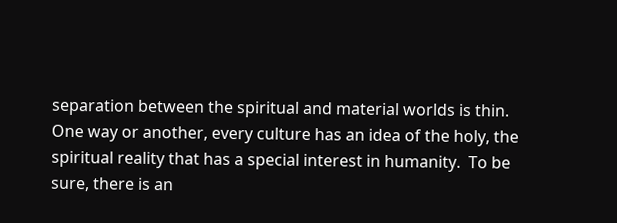separation between the spiritual and material worlds is thin.  One way or another, every culture has an idea of the holy, the spiritual reality that has a special interest in humanity.  To be sure, there is an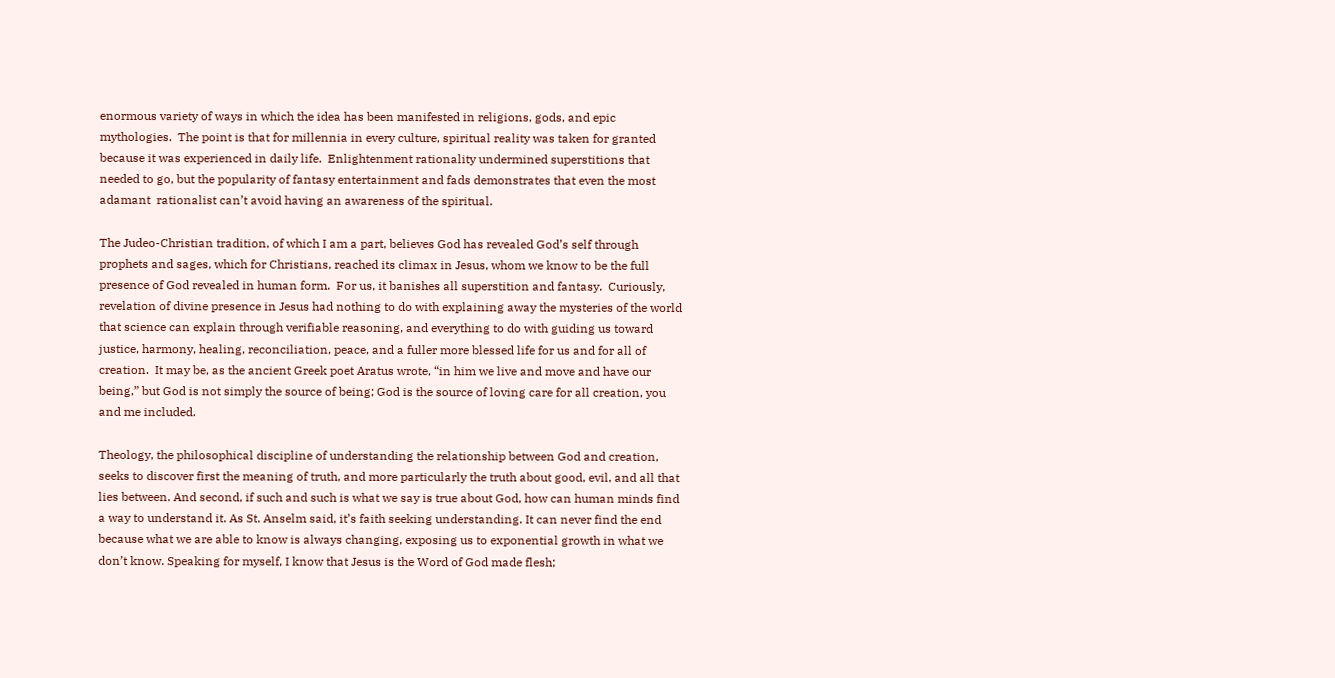enormous variety of ways in which the idea has been manifested in religions, gods, and epic mythologies.  The point is that for millennia in every culture, spiritual reality was taken for granted because it was experienced in daily life.  Enlightenment rationality undermined superstitions that needed to go, but the popularity of fantasy entertainment and fads demonstrates that even the most adamant  rationalist can’t avoid having an awareness of the spiritual.

The Judeo-Christian tradition, of which I am a part, believes God has revealed God’s self through prophets and sages, which for Christians, reached its climax in Jesus, whom we know to be the full presence of God revealed in human form.  For us, it banishes all superstition and fantasy.  Curiously, revelation of divine presence in Jesus had nothing to do with explaining away the mysteries of the world that science can explain through verifiable reasoning, and everything to do with guiding us toward justice, harmony, healing, reconciliation, peace, and a fuller more blessed life for us and for all of creation.  It may be, as the ancient Greek poet Aratus wrote, “in him we live and move and have our being,” but God is not simply the source of being; God is the source of loving care for all creation, you and me included.

Theology, the philosophical discipline of understanding the relationship between God and creation, seeks to discover first the meaning of truth, and more particularly the truth about good, evil, and all that lies between. And second, if such and such is what we say is true about God, how can human minds find a way to understand it. As St. Anselm said, it’s faith seeking understanding. It can never find the end because what we are able to know is always changing, exposing us to exponential growth in what we don’t know. Speaking for myself, I know that Jesus is the Word of God made flesh;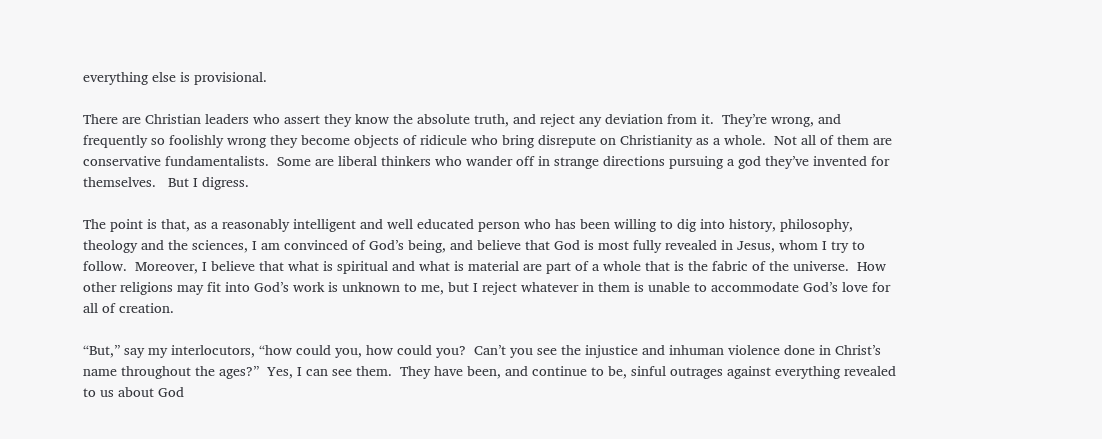everything else is provisional.

There are Christian leaders who assert they know the absolute truth, and reject any deviation from it.  They’re wrong, and frequently so foolishly wrong they become objects of ridicule who bring disrepute on Christianity as a whole.  Not all of them are conservative fundamentalists.  Some are liberal thinkers who wander off in strange directions pursuing a god they’ve invented for themselves.   But I digress.

The point is that, as a reasonably intelligent and well educated person who has been willing to dig into history, philosophy, theology and the sciences, I am convinced of God’s being, and believe that God is most fully revealed in Jesus, whom I try to follow.  Moreover, I believe that what is spiritual and what is material are part of a whole that is the fabric of the universe.  How other religions may fit into God’s work is unknown to me, but I reject whatever in them is unable to accommodate God’s love for all of creation.

“But,” say my interlocutors, “how could you, how could you?  Can’t you see the injustice and inhuman violence done in Christ’s name throughout the ages?”  Yes, I can see them.  They have been, and continue to be, sinful outrages against everything revealed to us about God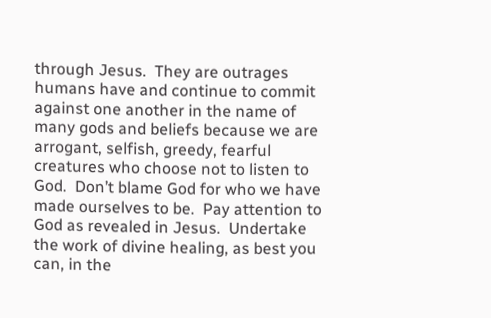through Jesus.  They are outrages humans have and continue to commit against one another in the name of many gods and beliefs because we are arrogant, selfish, greedy, fearful creatures who choose not to listen to God.  Don’t blame God for who we have made ourselves to be.  Pay attention to God as revealed in Jesus.  Undertake the work of divine healing, as best you can, in the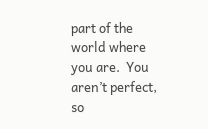part of the world where you are.  You aren’t perfect, so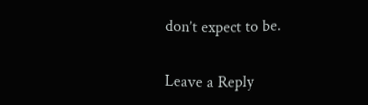don’t expect to be.

Leave a Reply